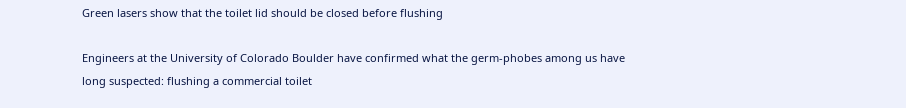Green lasers show that the toilet lid should be closed before flushing

Engineers at the University of Colorado Boulder have confirmed what the germ-phobes among us have long suspected: flushing a commercial toilet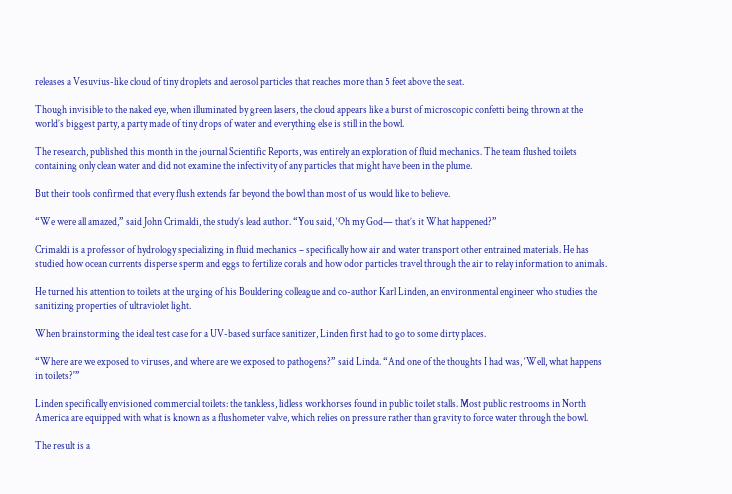releases a Vesuvius-like cloud of tiny droplets and aerosol particles that reaches more than 5 feet above the seat.

Though invisible to the naked eye, when illuminated by green lasers, the cloud appears like a burst of microscopic confetti being thrown at the world’s biggest party, a party made of tiny drops of water and everything else is still in the bowl.

The research, published this month in the journal Scientific Reports, was entirely an exploration of fluid mechanics. The team flushed toilets containing only clean water and did not examine the infectivity of any particles that might have been in the plume.

But their tools confirmed that every flush extends far beyond the bowl than most of us would like to believe.

“We were all amazed,” said John Crimaldi, the study’s lead author. “You said, ‘Oh my God— that’s it What happened?”

Crimaldi is a professor of hydrology specializing in fluid mechanics – specifically how air and water transport other entrained materials. He has studied how ocean currents disperse sperm and eggs to fertilize corals and how odor particles travel through the air to relay information to animals.

He turned his attention to toilets at the urging of his Bouldering colleague and co-author Karl Linden, an environmental engineer who studies the sanitizing properties of ultraviolet light.

When brainstorming the ideal test case for a UV-based surface sanitizer, Linden first had to go to some dirty places.

“Where are we exposed to viruses, and where are we exposed to pathogens?” said Linda. “And one of the thoughts I had was, ‘Well, what happens in toilets?'”

Linden specifically envisioned commercial toilets: the tankless, lidless workhorses found in public toilet stalls. Most public restrooms in North America are equipped with what is known as a flushometer valve, which relies on pressure rather than gravity to force water through the bowl.

The result is a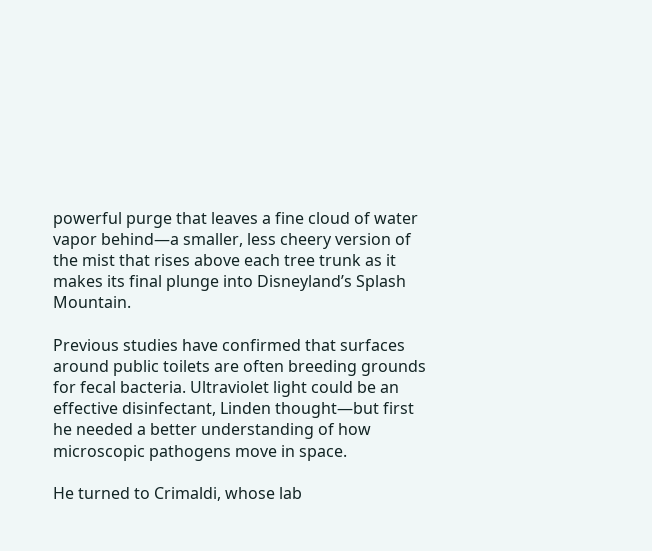powerful purge that leaves a fine cloud of water vapor behind—a smaller, less cheery version of the mist that rises above each tree trunk as it makes its final plunge into Disneyland’s Splash Mountain.

Previous studies have confirmed that surfaces around public toilets are often breeding grounds for fecal bacteria. Ultraviolet light could be an effective disinfectant, Linden thought—but first he needed a better understanding of how microscopic pathogens move in space.

He turned to Crimaldi, whose lab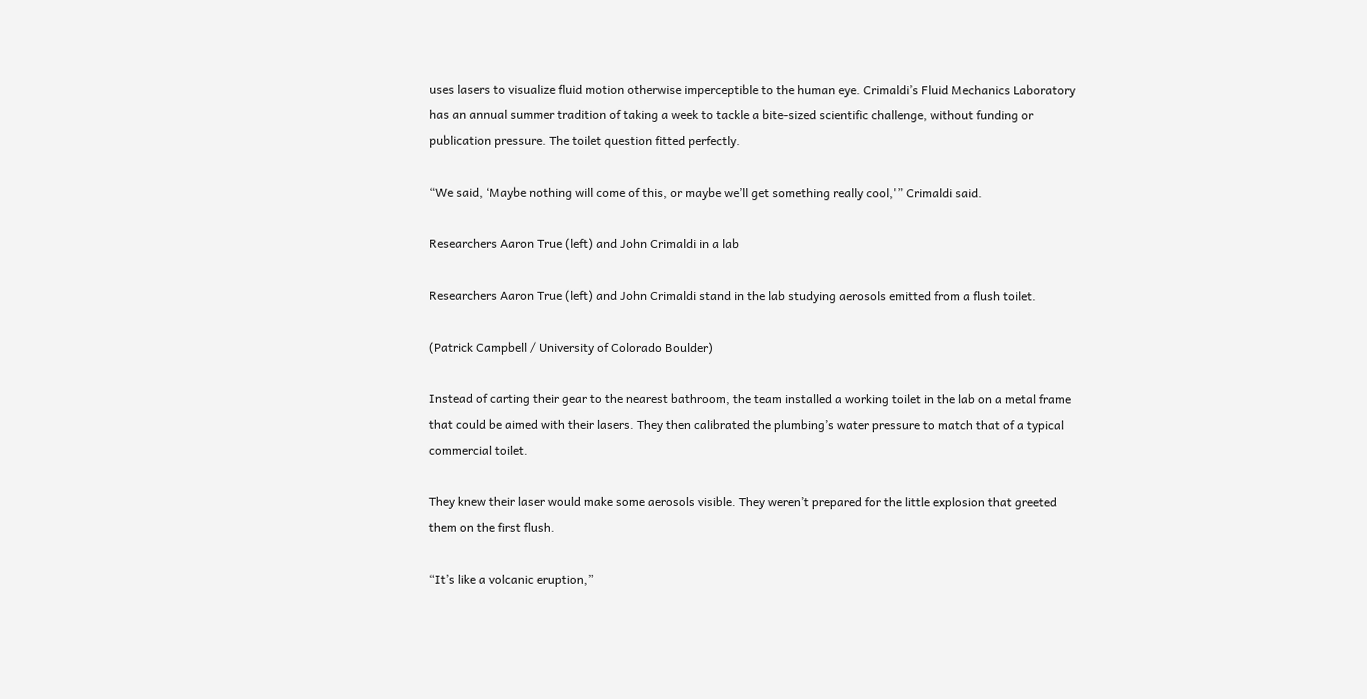uses lasers to visualize fluid motion otherwise imperceptible to the human eye. Crimaldi’s Fluid Mechanics Laboratory has an annual summer tradition of taking a week to tackle a bite-sized scientific challenge, without funding or publication pressure. The toilet question fitted perfectly.

“We said, ‘Maybe nothing will come of this, or maybe we’ll get something really cool,'” Crimaldi said.

Researchers Aaron True (left) and John Crimaldi in a lab

Researchers Aaron True (left) and John Crimaldi stand in the lab studying aerosols emitted from a flush toilet.

(Patrick Campbell / University of Colorado Boulder)

Instead of carting their gear to the nearest bathroom, the team installed a working toilet in the lab on a metal frame that could be aimed with their lasers. They then calibrated the plumbing’s water pressure to match that of a typical commercial toilet.

They knew their laser would make some aerosols visible. They weren’t prepared for the little explosion that greeted them on the first flush.

“It’s like a volcanic eruption,”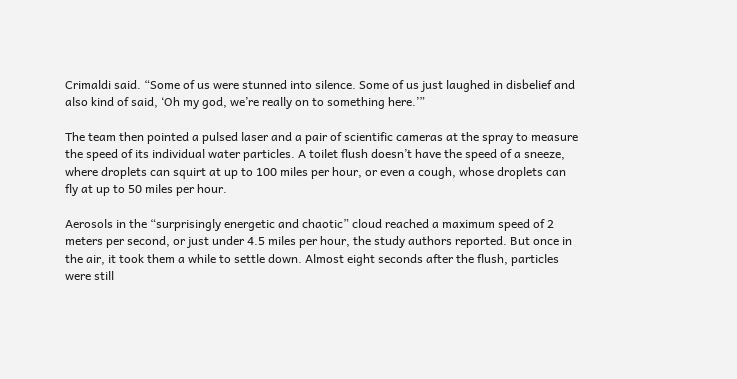Crimaldi said. “Some of us were stunned into silence. Some of us just laughed in disbelief and also kind of said, ‘Oh my god, we’re really on to something here.’”

The team then pointed a pulsed laser and a pair of scientific cameras at the spray to measure the speed of its individual water particles. A toilet flush doesn’t have the speed of a sneeze, where droplets can squirt at up to 100 miles per hour, or even a cough, whose droplets can fly at up to 50 miles per hour.

Aerosols in the “surprisingly energetic and chaotic” cloud reached a maximum speed of 2 meters per second, or just under 4.5 miles per hour, the study authors reported. But once in the air, it took them a while to settle down. Almost eight seconds after the flush, particles were still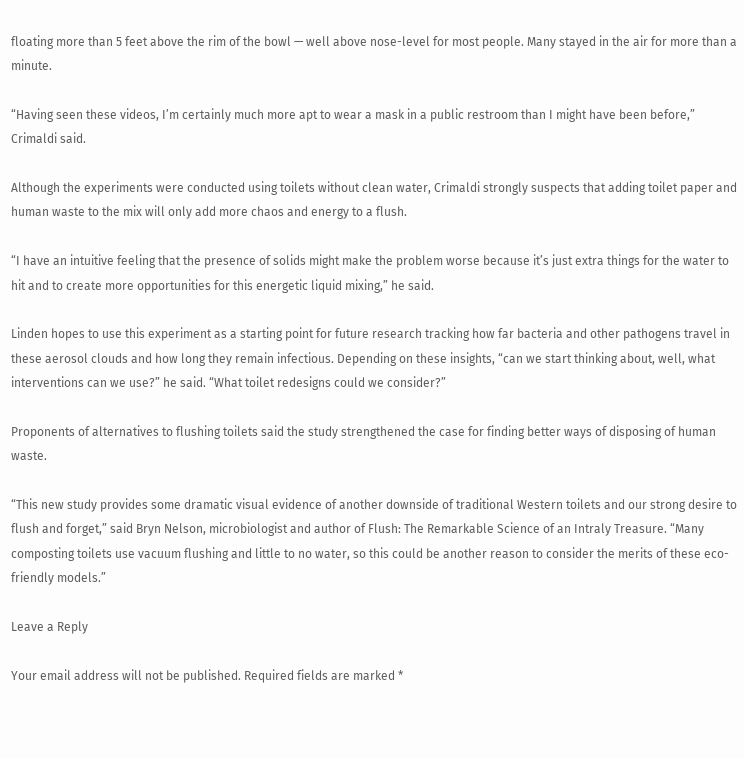floating more than 5 feet above the rim of the bowl — well above nose-level for most people. Many stayed in the air for more than a minute.

“Having seen these videos, I’m certainly much more apt to wear a mask in a public restroom than I might have been before,” Crimaldi said.

Although the experiments were conducted using toilets without clean water, Crimaldi strongly suspects that adding toilet paper and human waste to the mix will only add more chaos and energy to a flush.

“I have an intuitive feeling that the presence of solids might make the problem worse because it’s just extra things for the water to hit and to create more opportunities for this energetic liquid mixing,” he said.

Linden hopes to use this experiment as a starting point for future research tracking how far bacteria and other pathogens travel in these aerosol clouds and how long they remain infectious. Depending on these insights, “can we start thinking about, well, what interventions can we use?” he said. “What toilet redesigns could we consider?”

Proponents of alternatives to flushing toilets said the study strengthened the case for finding better ways of disposing of human waste.

“This new study provides some dramatic visual evidence of another downside of traditional Western toilets and our strong desire to flush and forget,” said Bryn Nelson, microbiologist and author of Flush: The Remarkable Science of an Intraly Treasure. “Many composting toilets use vacuum flushing and little to no water, so this could be another reason to consider the merits of these eco-friendly models.”

Leave a Reply

Your email address will not be published. Required fields are marked *